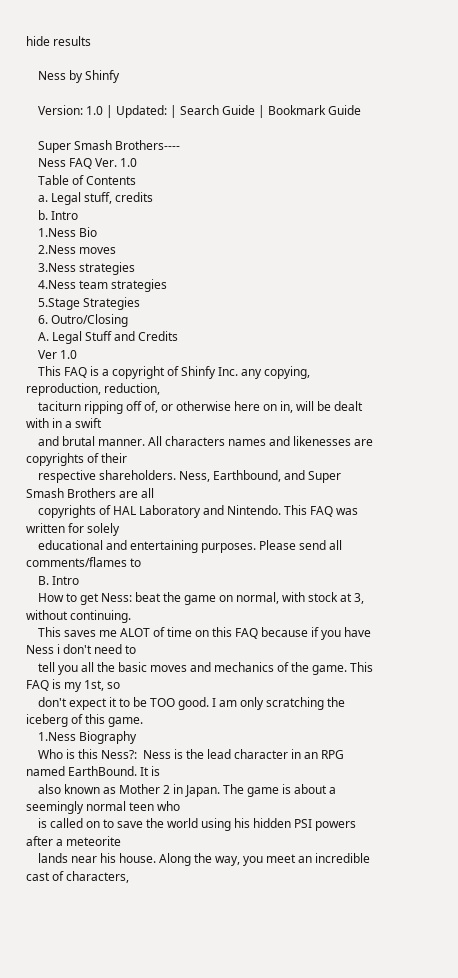hide results

    Ness by Shinfy

    Version: 1.0 | Updated: | Search Guide | Bookmark Guide

    Super Smash Brothers----
    Ness FAQ Ver. 1.0
    Table of Contents
    a. Legal stuff, credits
    b. Intro
    1.Ness Bio
    2.Ness moves
    3.Ness strategies
    4.Ness team strategies
    5.Stage Strategies
    6. Outro/Closing
    A. Legal Stuff and Credits
    Ver 1.0
    This FAQ is a copyright of Shinfy Inc. any copying, reproduction, reduction,
    taciturn ripping off of, or otherwise here on in, will be dealt with in a swift
    and brutal manner. All characters names and likenesses are copyrights of their
    respective shareholders. Ness, Earthbound, and Super Smash Brothers are all
    copyrights of HAL Laboratory and Nintendo. This FAQ was written for solely
    educational and entertaining purposes. Please send all comments/flames to
    B. Intro
    How to get Ness: beat the game on normal, with stock at 3, without continuing.
    This saves me ALOT of time on this FAQ because if you have Ness i don't need to
    tell you all the basic moves and mechanics of the game. This FAQ is my 1st, so
    don't expect it to be TOO good. I am only scratching the iceberg of this game.
    1.Ness Biography
    Who is this Ness?:  Ness is the lead character in an RPG named EarthBound. It is
    also known as Mother 2 in Japan. The game is about a seemingly normal teen who
    is called on to save the world using his hidden PSI powers after a meteorite
    lands near his house. Along the way, you meet an incredible cast of characters,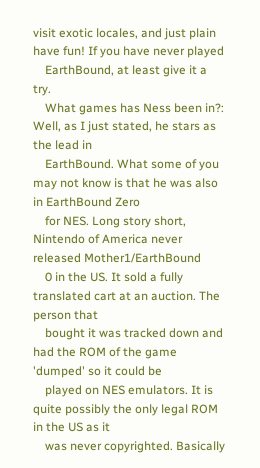visit exotic locales, and just plain have fun! If you have never played
    EarthBound, at least give it a try.
    What games has Ness been in?:  Well, as I just stated, he stars as the lead in
    EarthBound. What some of you may not know is that he was also in EarthBound Zero
    for NES. Long story short, Nintendo of America never released Mother1/EarthBound
    0 in the US. It sold a fully translated cart at an auction. The person that
    bought it was tracked down and had the ROM of the game 'dumped' so it could be
    played on NES emulators. It is quite possibly the only legal ROM in the US as it
    was never copyrighted. Basically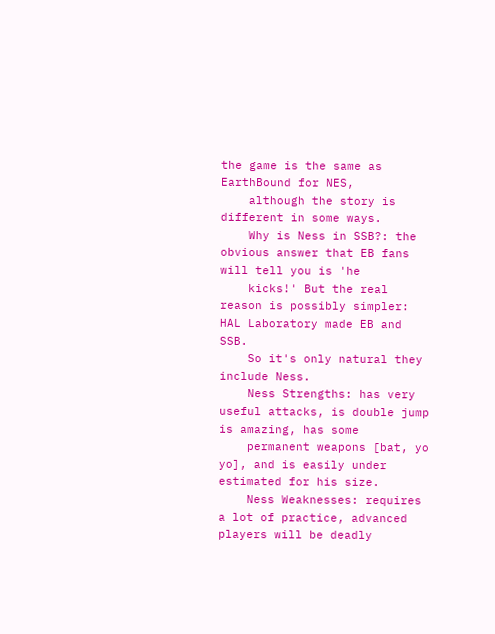the game is the same as EarthBound for NES,
    although the story is different in some ways.
    Why is Ness in SSB?: the obvious answer that EB fans will tell you is 'he
    kicks!' But the real reason is possibly simpler: HAL Laboratory made EB and SSB.
    So it's only natural they include Ness.
    Ness Strengths: has very useful attacks, is double jump is amazing, has some
    permanent weapons [bat, yo yo], and is easily under estimated for his size.
    Ness Weaknesses: requires a lot of practice, advanced players will be deadly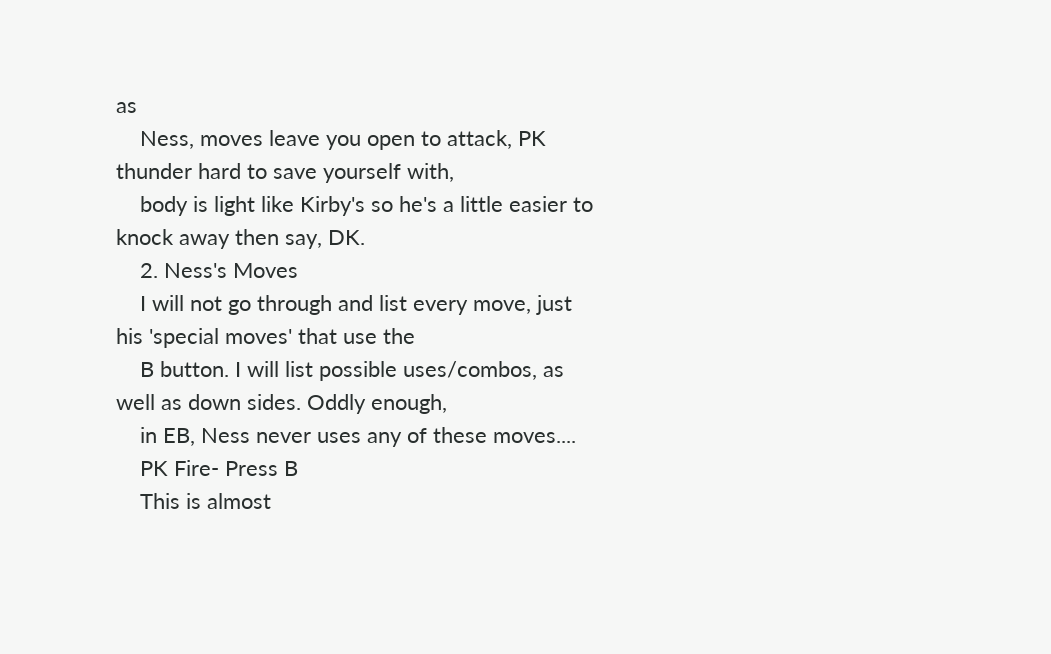as
    Ness, moves leave you open to attack, PK thunder hard to save yourself with,
    body is light like Kirby's so he's a little easier to knock away then say, DK.
    2. Ness's Moves
    I will not go through and list every move, just his 'special moves' that use the
    B button. I will list possible uses/combos, as well as down sides. Oddly enough,
    in EB, Ness never uses any of these moves....
    PK Fire- Press B
    This is almost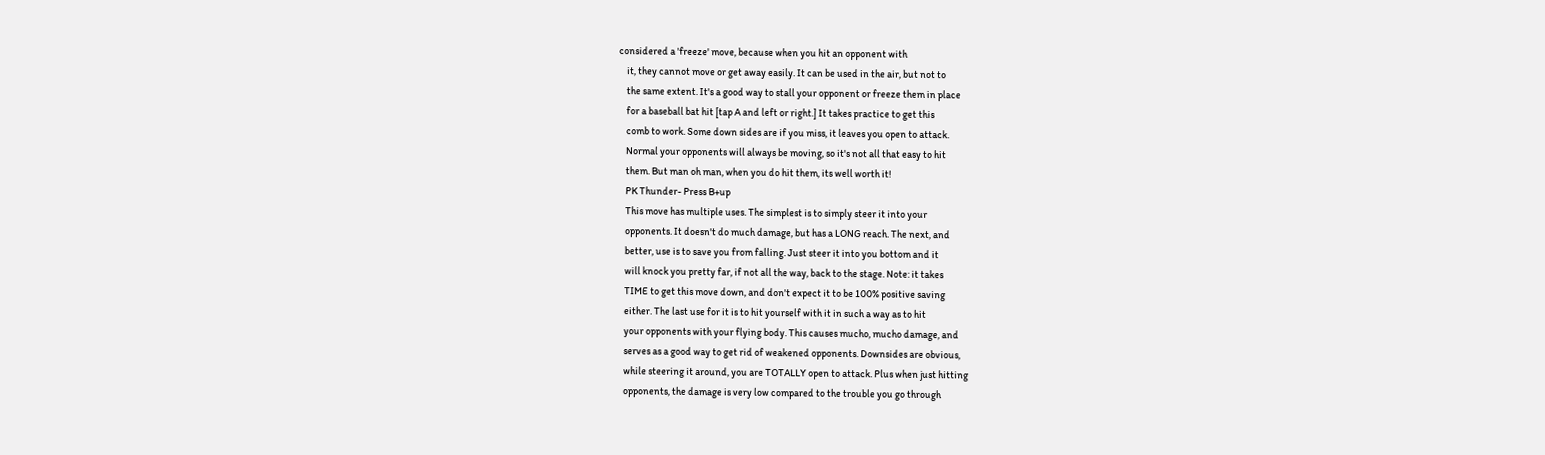considered a 'freeze' move, because when you hit an opponent with
    it, they cannot move or get away easily. It can be used in the air, but not to
    the same extent. It's a good way to stall your opponent or freeze them in place
    for a baseball bat hit [tap A and left or right.] It takes practice to get this
    comb to work. Some down sides are if you miss, it leaves you open to attack.
    Normal your opponents will always be moving, so it's not all that easy to hit
    them. But man oh man, when you do hit them, its well worth it!
    PK Thunder- Press B+up
    This move has multiple uses. The simplest is to simply steer it into your
    opponents. It doesn't do much damage, but has a LONG reach. The next, and
    better, use is to save you from falling. Just steer it into you bottom and it
    will knock you pretty far, if not all the way, back to the stage. Note: it takes
    TIME to get this move down, and don't expect it to be 100% positive saving
    either. The last use for it is to hit yourself with it in such a way as to hit
    your opponents with your flying body. This causes mucho, mucho damage, and
    serves as a good way to get rid of weakened opponents. Downsides are obvious,
    while steering it around, you are TOTALLY open to attack. Plus when just hitting
    opponents, the damage is very low compared to the trouble you go through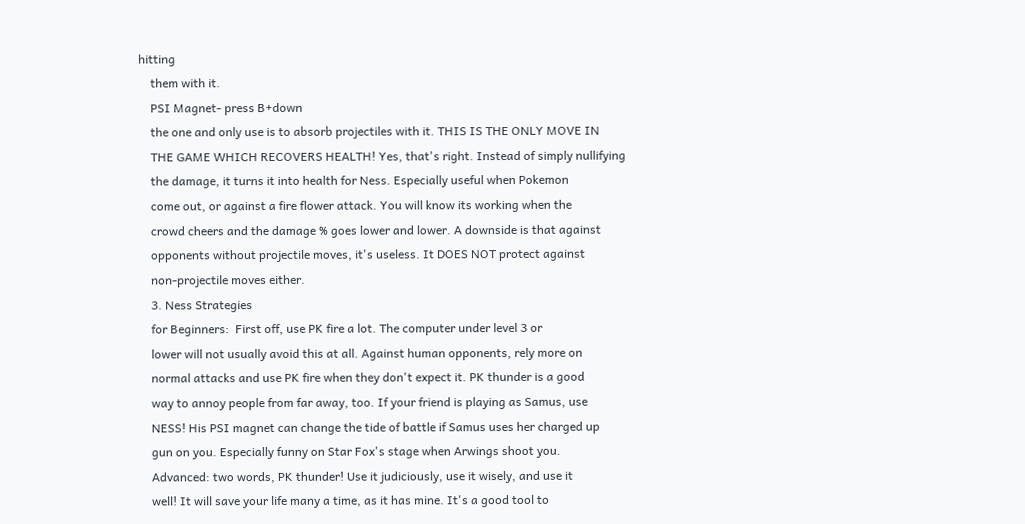hitting
    them with it.
    PSI Magnet- press B+down
    the one and only use is to absorb projectiles with it. THIS IS THE ONLY MOVE IN
    THE GAME WHICH RECOVERS HEALTH! Yes, that's right. Instead of simply nullifying
    the damage, it turns it into health for Ness. Especially useful when Pokemon
    come out, or against a fire flower attack. You will know its working when the
    crowd cheers and the damage % goes lower and lower. A downside is that against
    opponents without projectile moves, it's useless. It DOES NOT protect against
    non-projectile moves either.
    3. Ness Strategies
    for Beginners:  First off, use PK fire a lot. The computer under level 3 or
    lower will not usually avoid this at all. Against human opponents, rely more on
    normal attacks and use PK fire when they don't expect it. PK thunder is a good
    way to annoy people from far away, too. If your friend is playing as Samus, use
    NESS! His PSI magnet can change the tide of battle if Samus uses her charged up
    gun on you. Especially funny on Star Fox's stage when Arwings shoot you.
    Advanced: two words, PK thunder! Use it judiciously, use it wisely, and use it
    well! It will save your life many a time, as it has mine. It's a good tool to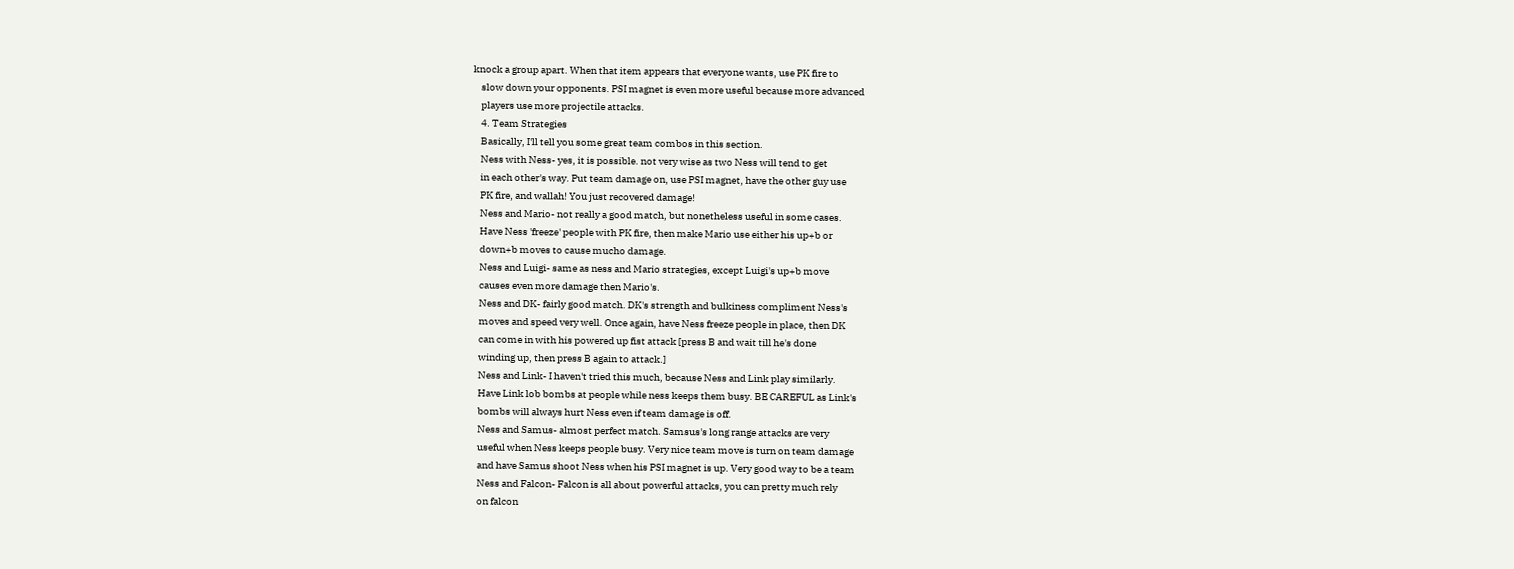knock a group apart. When that item appears that everyone wants, use PK fire to
    slow down your opponents. PSI magnet is even more useful because more advanced
    players use more projectile attacks.
    4. Team Strategies
    Basically, I'll tell you some great team combos in this section.
    Ness with Ness- yes, it is possible. not very wise as two Ness will tend to get
    in each other's way. Put team damage on, use PSI magnet, have the other guy use
    PK fire, and wallah! You just recovered damage!
    Ness and Mario- not really a good match, but nonetheless useful in some cases.
    Have Ness 'freeze' people with PK fire, then make Mario use either his up+b or
    down+b moves to cause mucho damage.
    Ness and Luigi- same as ness and Mario strategies, except Luigi's up+b move
    causes even more damage then Mario's.
    Ness and DK- fairly good match. DK's strength and bulkiness compliment Ness's
    moves and speed very well. Once again, have Ness freeze people in place, then DK
    can come in with his powered up fist attack [press B and wait till he's done
    winding up, then press B again to attack.]
    Ness and Link- I haven't tried this much, because Ness and Link play similarly.
    Have Link lob bombs at people while ness keeps them busy. BE CAREFUL as Link's
    bombs will always hurt Ness even if team damage is off.
    Ness and Samus- almost perfect match. Samsus's long range attacks are very
    useful when Ness keeps people busy. Very nice team move is turn on team damage
    and have Samus shoot Ness when his PSI magnet is up. Very good way to be a team
    Ness and Falcon- Falcon is all about powerful attacks, you can pretty much rely
    on falcon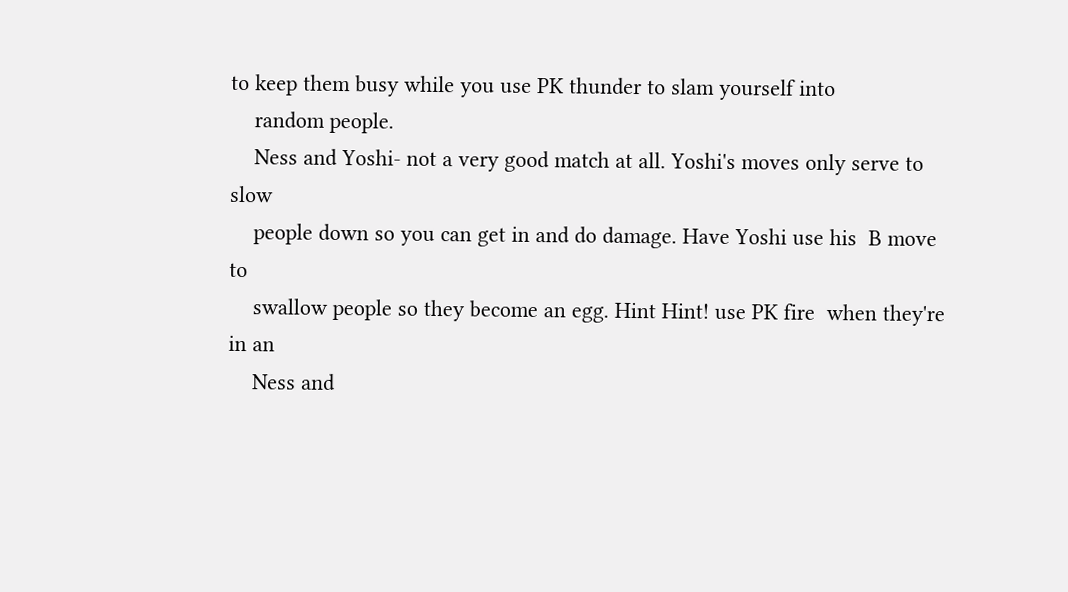to keep them busy while you use PK thunder to slam yourself into
    random people.
    Ness and Yoshi- not a very good match at all. Yoshi's moves only serve to slow
    people down so you can get in and do damage. Have Yoshi use his  B move to
    swallow people so they become an egg. Hint Hint! use PK fire  when they're in an
    Ness and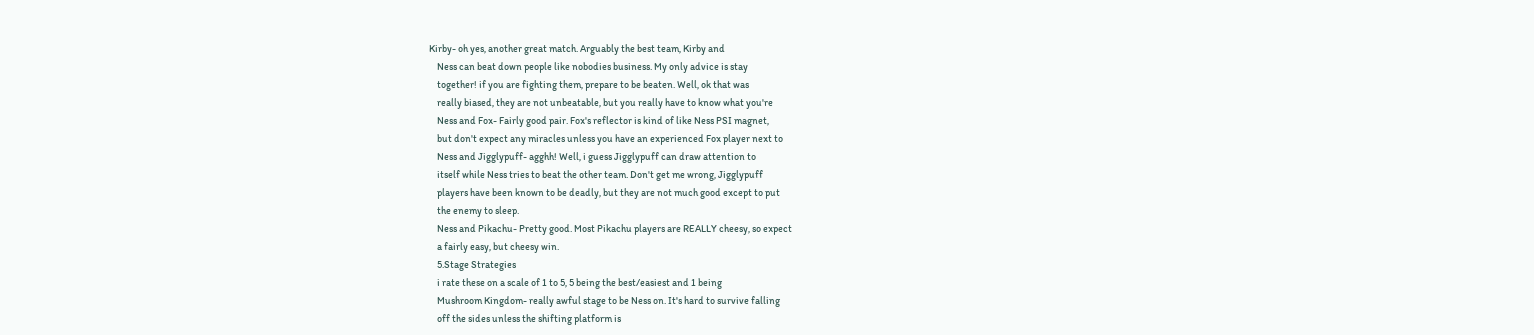Kirby- oh yes, another great match. Arguably the best team, Kirby and
    Ness can beat down people like nobodies business. My only advice is stay
    together! if you are fighting them, prepare to be beaten. Well, ok that was
    really biased, they are not unbeatable, but you really have to know what you're
    Ness and Fox- Fairly good pair. Fox's reflector is kind of like Ness PSI magnet,
    but don't expect any miracles unless you have an experienced Fox player next to
    Ness and Jigglypuff- agghh! Well, i guess Jigglypuff can draw attention to
    itself while Ness tries to beat the other team. Don't get me wrong, Jigglypuff
    players have been known to be deadly, but they are not much good except to put
    the enemy to sleep.
    Ness and Pikachu- Pretty good. Most Pikachu players are REALLY cheesy, so expect
    a fairly easy, but cheesy win.
    5.Stage Strategies
    i rate these on a scale of 1 to 5, 5 being the best/easiest and 1 being
    Mushroom Kingdom- really awful stage to be Ness on. It's hard to survive falling
    off the sides unless the shifting platform is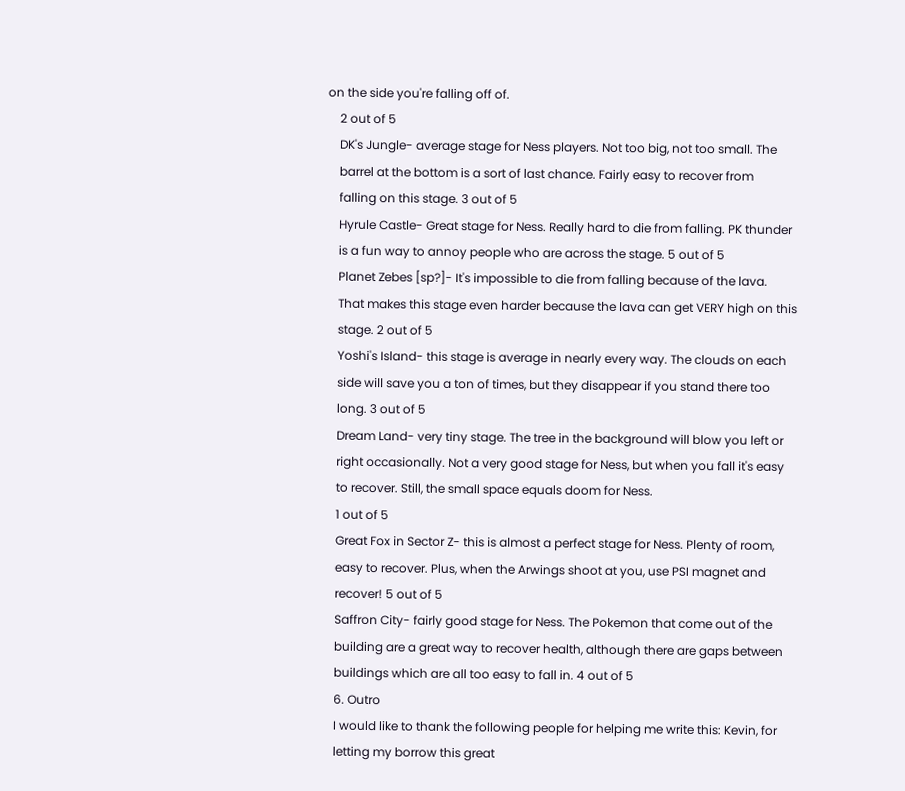on the side you're falling off of.
    2 out of 5
    DK's Jungle- average stage for Ness players. Not too big, not too small. The
    barrel at the bottom is a sort of last chance. Fairly easy to recover from
    falling on this stage. 3 out of 5
    Hyrule Castle- Great stage for Ness. Really hard to die from falling. PK thunder
    is a fun way to annoy people who are across the stage. 5 out of 5
    Planet Zebes [sp?]- It's impossible to die from falling because of the lava.
    That makes this stage even harder because the lava can get VERY high on this
    stage. 2 out of 5
    Yoshi's Island- this stage is average in nearly every way. The clouds on each
    side will save you a ton of times, but they disappear if you stand there too
    long. 3 out of 5
    Dream Land- very tiny stage. The tree in the background will blow you left or
    right occasionally. Not a very good stage for Ness, but when you fall it's easy
    to recover. Still, the small space equals doom for Ness.
    1 out of 5
    Great Fox in Sector Z- this is almost a perfect stage for Ness. Plenty of room,
    easy to recover. Plus, when the Arwings shoot at you, use PSI magnet and
    recover! 5 out of 5
    Saffron City- fairly good stage for Ness. The Pokemon that come out of the
    building are a great way to recover health, although there are gaps between
    buildings which are all too easy to fall in. 4 out of 5
    6. Outro
    I would like to thank the following people for helping me write this: Kevin, for
    letting my borrow this great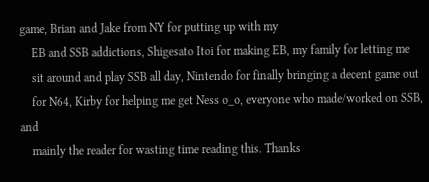game, Brian and Jake from NY for putting up with my
    EB and SSB addictions, Shigesato Itoi for making EB, my family for letting me
    sit around and play SSB all day, Nintendo for finally bringing a decent game out
    for N64, Kirby for helping me get Ness o_o, everyone who made/worked on SSB, and
    mainly the reader for wasting time reading this. Thanks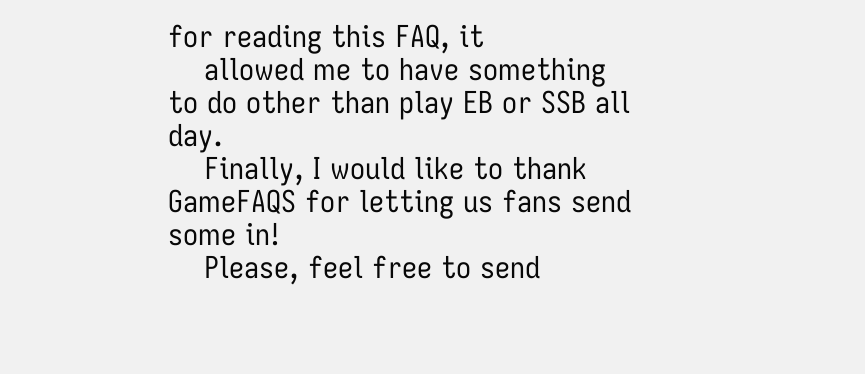for reading this FAQ, it
    allowed me to have something to do other than play EB or SSB all day.
    Finally, I would like to thank GameFAQS for letting us fans send some in!
    Please, feel free to send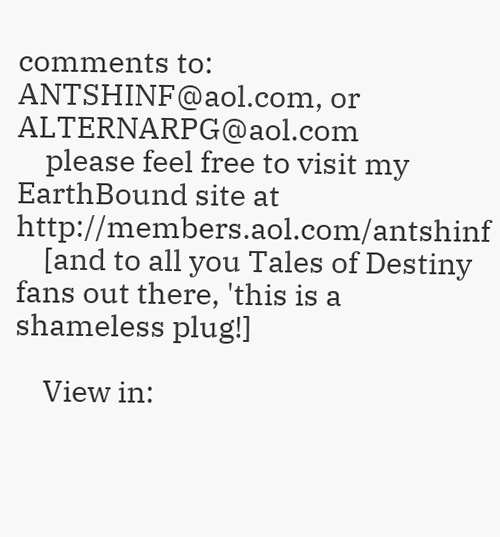comments to: ANTSHINF@aol.com, or ALTERNARPG@aol.com
    please feel free to visit my EarthBound site at http://members.aol.com/antshinf
    [and to all you Tales of Destiny fans out there, 'this is a shameless plug!]

    View in: